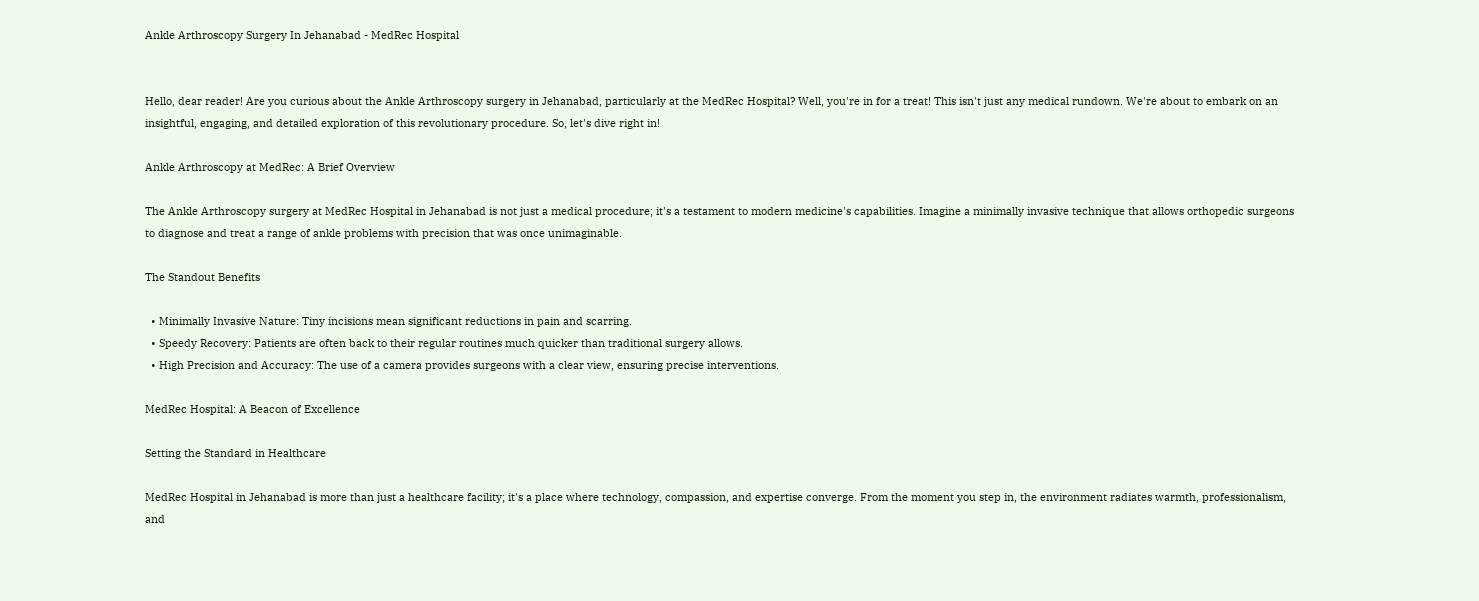Ankle Arthroscopy Surgery In Jehanabad - MedRec Hospital


Hello, dear reader! Are you curious about the Ankle Arthroscopy surgery in Jehanabad, particularly at the MedRec Hospital? Well, you're in for a treat! This isn't just any medical rundown. We're about to embark on an insightful, engaging, and detailed exploration of this revolutionary procedure. So, let's dive right in!

Ankle Arthroscopy at MedRec: A Brief Overview

The Ankle Arthroscopy surgery at MedRec Hospital in Jehanabad is not just a medical procedure; it's a testament to modern medicine's capabilities. Imagine a minimally invasive technique that allows orthopedic surgeons to diagnose and treat a range of ankle problems with precision that was once unimaginable.

The Standout Benefits

  • Minimally Invasive Nature: Tiny incisions mean significant reductions in pain and scarring.
  • Speedy Recovery: Patients are often back to their regular routines much quicker than traditional surgery allows.
  • High Precision and Accuracy: The use of a camera provides surgeons with a clear view, ensuring precise interventions.

MedRec Hospital: A Beacon of Excellence

Setting the Standard in Healthcare

MedRec Hospital in Jehanabad is more than just a healthcare facility; it's a place where technology, compassion, and expertise converge. From the moment you step in, the environment radiates warmth, professionalism, and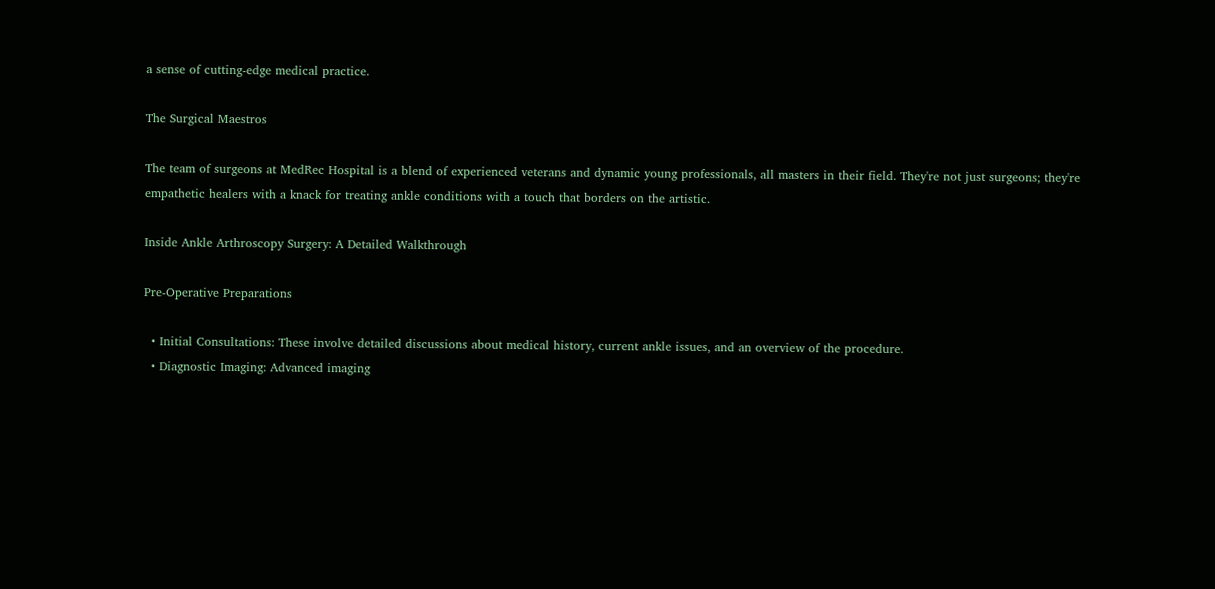a sense of cutting-edge medical practice.

The Surgical Maestros

The team of surgeons at MedRec Hospital is a blend of experienced veterans and dynamic young professionals, all masters in their field. They're not just surgeons; they're empathetic healers with a knack for treating ankle conditions with a touch that borders on the artistic.

Inside Ankle Arthroscopy Surgery: A Detailed Walkthrough

Pre-Operative Preparations

  • Initial Consultations: These involve detailed discussions about medical history, current ankle issues, and an overview of the procedure.
  • Diagnostic Imaging: Advanced imaging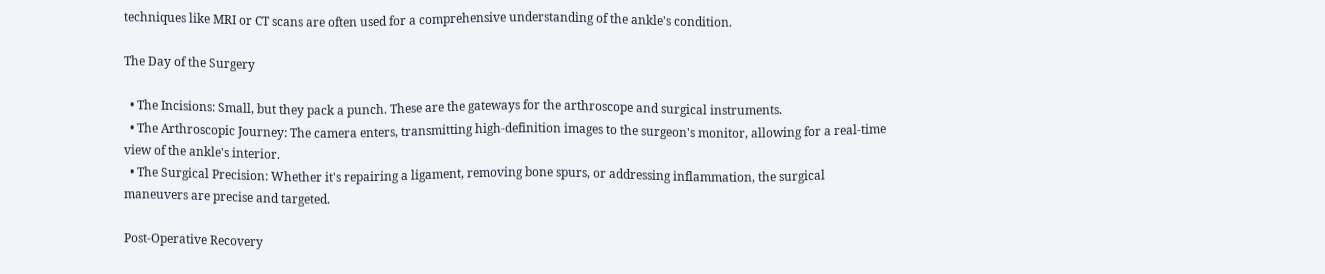techniques like MRI or CT scans are often used for a comprehensive understanding of the ankle's condition.

The Day of the Surgery

  • The Incisions: Small, but they pack a punch. These are the gateways for the arthroscope and surgical instruments.
  • The Arthroscopic Journey: The camera enters, transmitting high-definition images to the surgeon's monitor, allowing for a real-time view of the ankle's interior.
  • The Surgical Precision: Whether it's repairing a ligament, removing bone spurs, or addressing inflammation, the surgical maneuvers are precise and targeted.

Post-Operative Recovery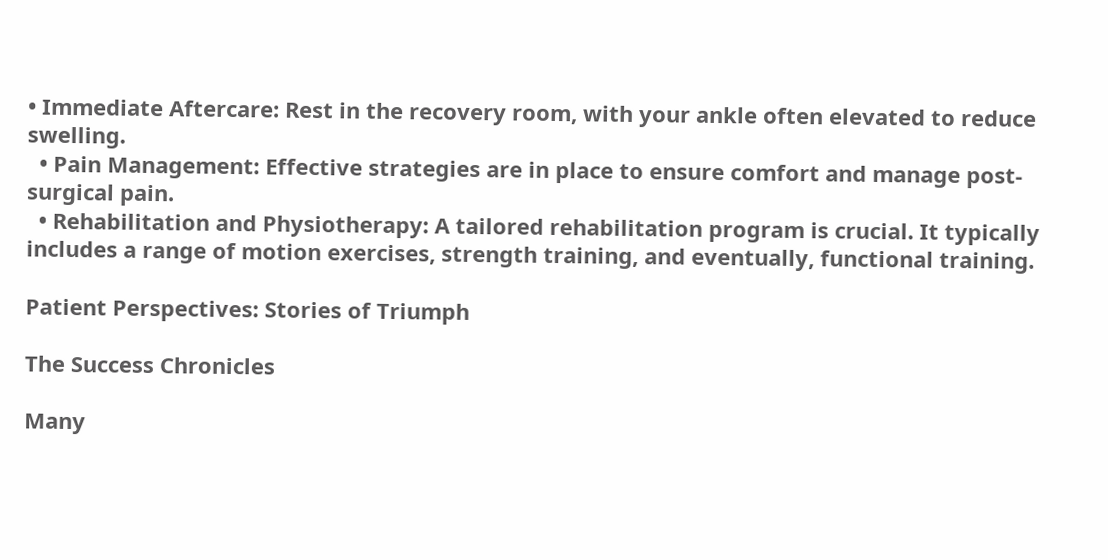• Immediate Aftercare: Rest in the recovery room, with your ankle often elevated to reduce swelling.
  • Pain Management: Effective strategies are in place to ensure comfort and manage post-surgical pain.
  • Rehabilitation and Physiotherapy: A tailored rehabilitation program is crucial. It typically includes a range of motion exercises, strength training, and eventually, functional training.

Patient Perspectives: Stories of Triumph

The Success Chronicles

Many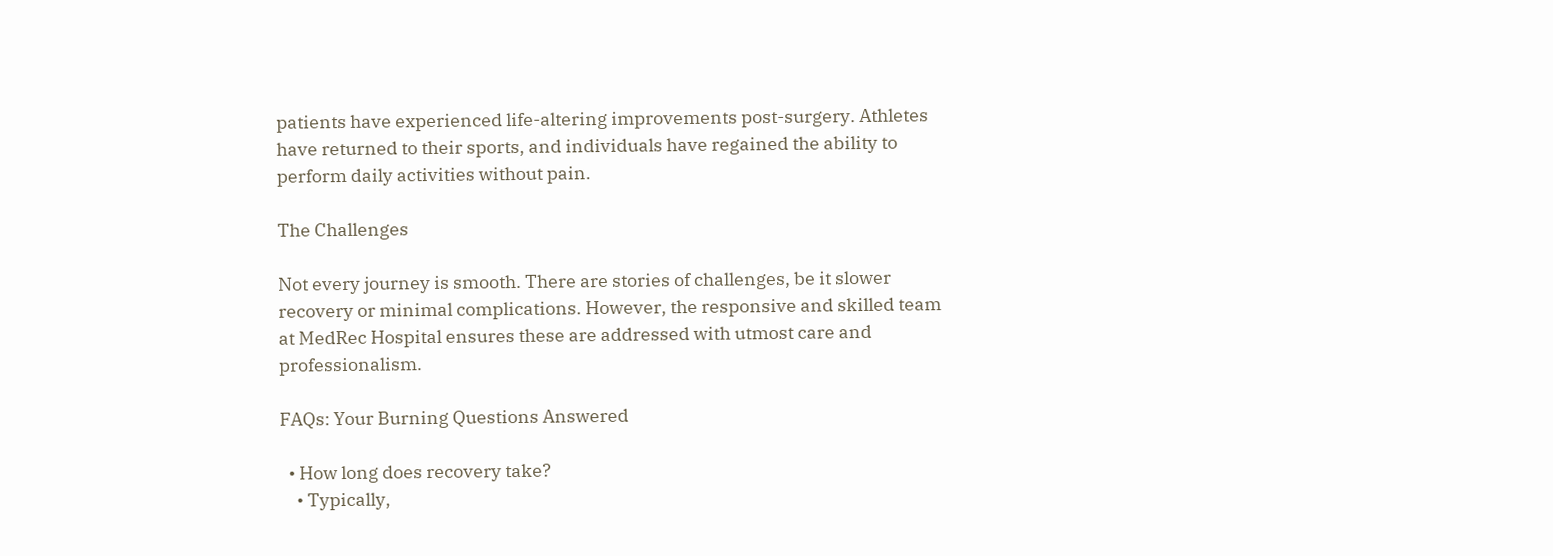patients have experienced life-altering improvements post-surgery. Athletes have returned to their sports, and individuals have regained the ability to perform daily activities without pain.

The Challenges

Not every journey is smooth. There are stories of challenges, be it slower recovery or minimal complications. However, the responsive and skilled team at MedRec Hospital ensures these are addressed with utmost care and professionalism.

FAQs: Your Burning Questions Answered

  • How long does recovery take?
    • Typically,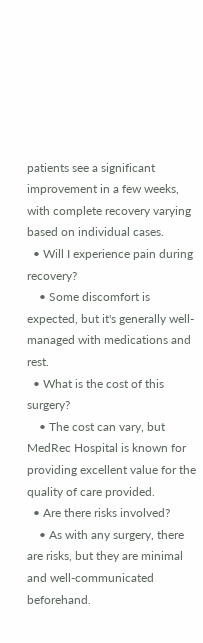patients see a significant improvement in a few weeks, with complete recovery varying based on individual cases.
  • Will I experience pain during recovery?
    • Some discomfort is expected, but it's generally well-managed with medications and rest.
  • What is the cost of this surgery?
    • The cost can vary, but MedRec Hospital is known for providing excellent value for the quality of care provided.
  • Are there risks involved?
    • As with any surgery, there are risks, but they are minimal and well-communicated beforehand.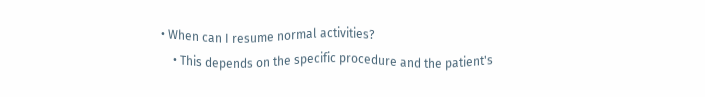• When can I resume normal activities?
    • This depends on the specific procedure and the patient's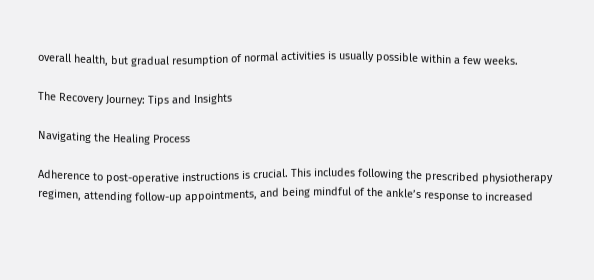overall health, but gradual resumption of normal activities is usually possible within a few weeks.

The Recovery Journey: Tips and Insights

Navigating the Healing Process

Adherence to post-operative instructions is crucial. This includes following the prescribed physiotherapy regimen, attending follow-up appointments, and being mindful of the ankle’s response to increased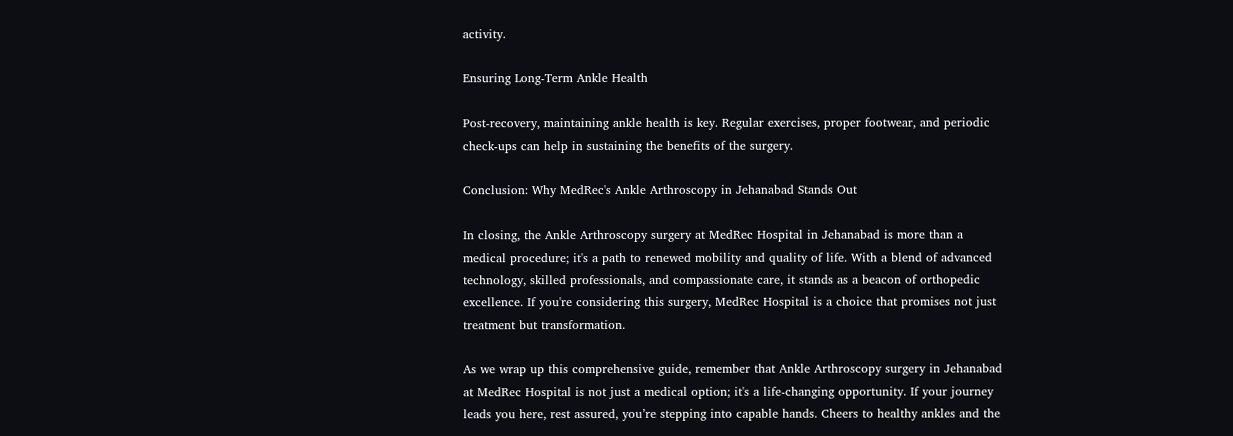activity.

Ensuring Long-Term Ankle Health

Post-recovery, maintaining ankle health is key. Regular exercises, proper footwear, and periodic check-ups can help in sustaining the benefits of the surgery.

Conclusion: Why MedRec's Ankle Arthroscopy in Jehanabad Stands Out

In closing, the Ankle Arthroscopy surgery at MedRec Hospital in Jehanabad is more than a medical procedure; it's a path to renewed mobility and quality of life. With a blend of advanced technology, skilled professionals, and compassionate care, it stands as a beacon of orthopedic excellence. If you're considering this surgery, MedRec Hospital is a choice that promises not just treatment but transformation.

As we wrap up this comprehensive guide, remember that Ankle Arthroscopy surgery in Jehanabad at MedRec Hospital is not just a medical option; it's a life-changing opportunity. If your journey leads you here, rest assured, you’re stepping into capable hands. Cheers to healthy ankles and the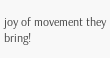joy of movement they bring!